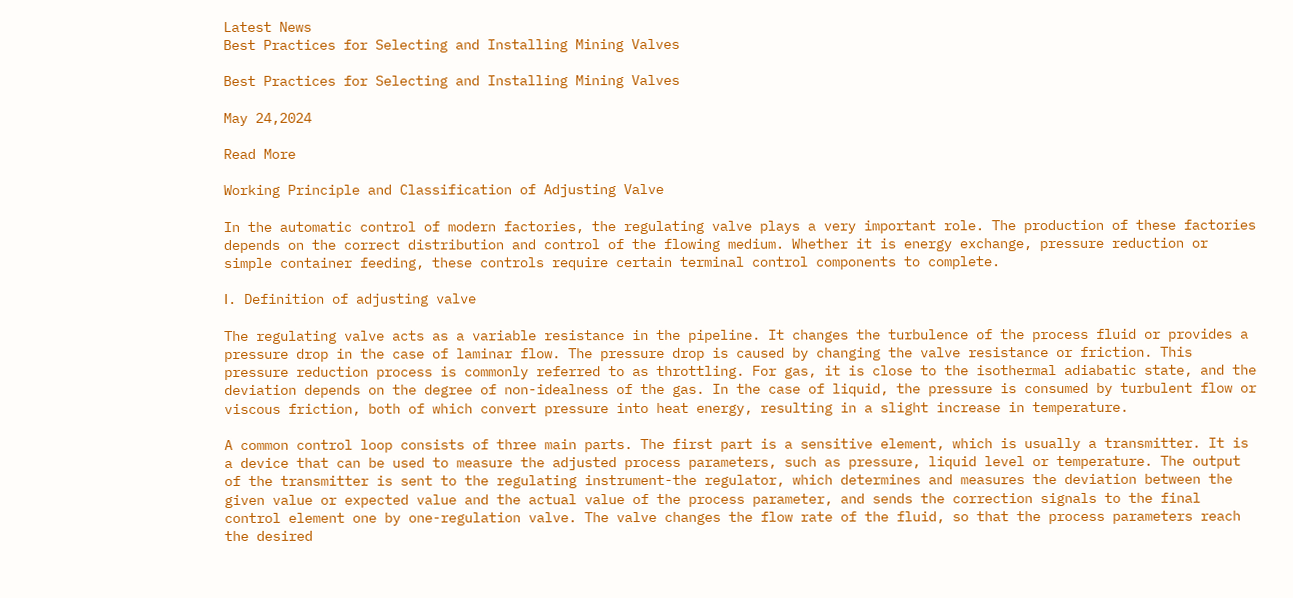Latest News
Best Practices for Selecting and Installing Mining Valves

Best Practices for Selecting and Installing Mining Valves

May 24,2024

Read More

Working Principle and Classification of Adjusting Valve

In the automatic control of modern factories, the regulating valve plays a very important role. The production of these factories depends on the correct distribution and control of the flowing medium. Whether it is energy exchange, pressure reduction or simple container feeding, these controls require certain terminal control components to complete.

Ⅰ. Definition of adjusting valve

The regulating valve acts as a variable resistance in the pipeline. It changes the turbulence of the process fluid or provides a pressure drop in the case of laminar flow. The pressure drop is caused by changing the valve resistance or friction. This pressure reduction process is commonly referred to as throttling. For gas, it is close to the isothermal adiabatic state, and the deviation depends on the degree of non-idealness of the gas. In the case of liquid, the pressure is consumed by turbulent flow or viscous friction, both of which convert pressure into heat energy, resulting in a slight increase in temperature.

A common control loop consists of three main parts. The first part is a sensitive element, which is usually a transmitter. It is a device that can be used to measure the adjusted process parameters, such as pressure, liquid level or temperature. The output of the transmitter is sent to the regulating instrument-the regulator, which determines and measures the deviation between the given value or expected value and the actual value of the process parameter, and sends the correction signals to the final control element one by one-regulation valve. The valve changes the flow rate of the fluid, so that the process parameters reach the desired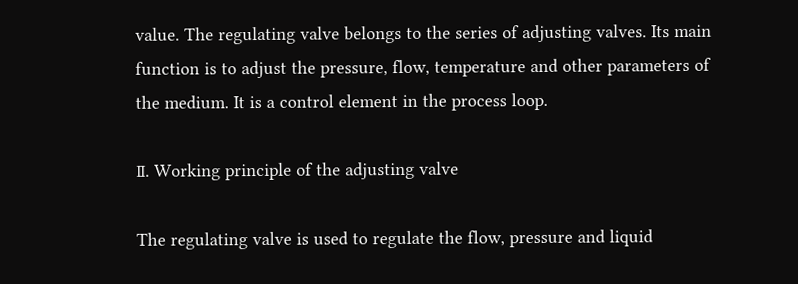value. The regulating valve belongs to the series of adjusting valves. Its main function is to adjust the pressure, flow, temperature and other parameters of the medium. It is a control element in the process loop.

Ⅱ. Working principle of the adjusting valve

The regulating valve is used to regulate the flow, pressure and liquid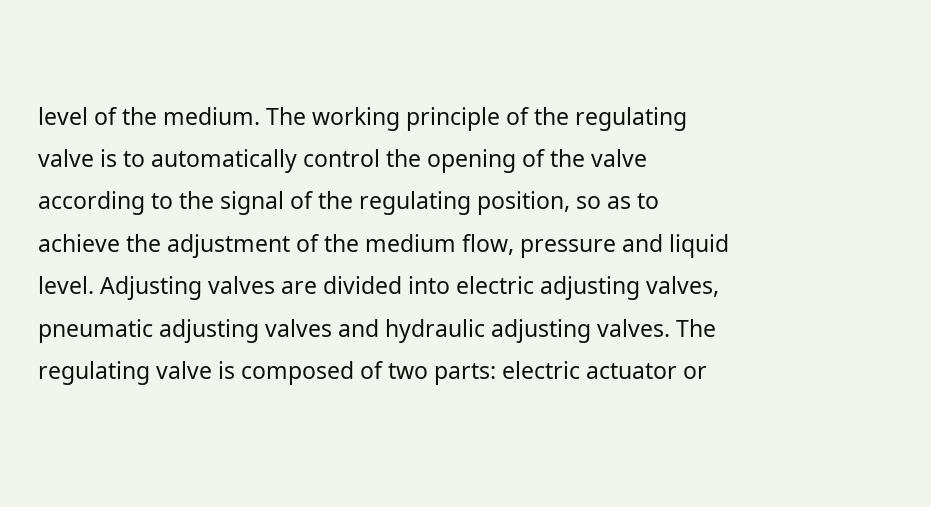level of the medium. The working principle of the regulating valve is to automatically control the opening of the valve according to the signal of the regulating position, so as to achieve the adjustment of the medium flow, pressure and liquid level. Adjusting valves are divided into electric adjusting valves, pneumatic adjusting valves and hydraulic adjusting valves. The regulating valve is composed of two parts: electric actuator or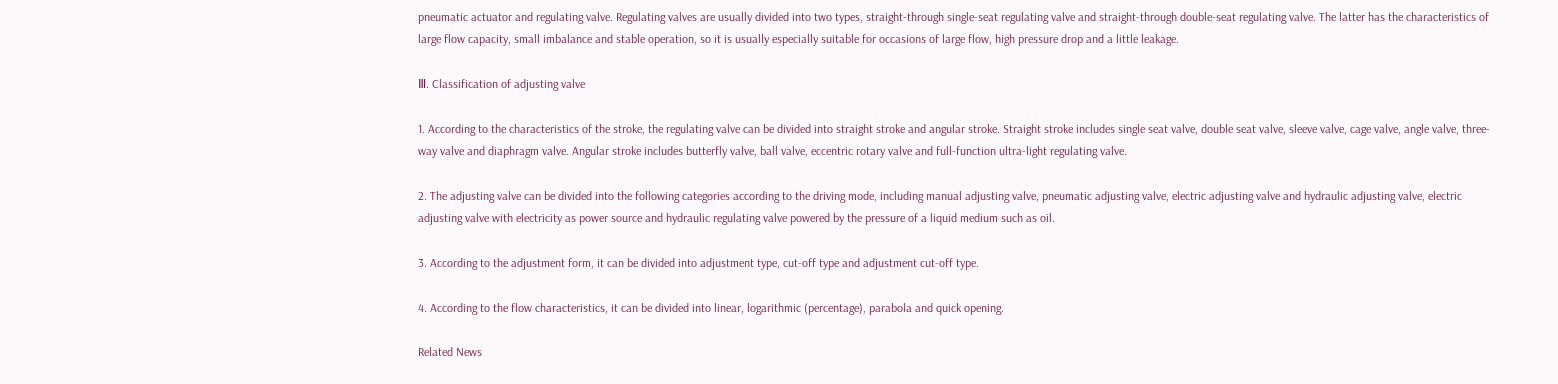pneumatic actuator and regulating valve. Regulating valves are usually divided into two types, straight-through single-seat regulating valve and straight-through double-seat regulating valve. The latter has the characteristics of large flow capacity, small imbalance and stable operation, so it is usually especially suitable for occasions of large flow, high pressure drop and a little leakage.

Ⅲ. Classification of adjusting valve

1. According to the characteristics of the stroke, the regulating valve can be divided into straight stroke and angular stroke. Straight stroke includes single seat valve, double seat valve, sleeve valve, cage valve, angle valve, three-way valve and diaphragm valve. Angular stroke includes butterfly valve, ball valve, eccentric rotary valve and full-function ultra-light regulating valve.

2. The adjusting valve can be divided into the following categories according to the driving mode, including manual adjusting valve, pneumatic adjusting valve, electric adjusting valve and hydraulic adjusting valve, electric adjusting valve with electricity as power source and hydraulic regulating valve powered by the pressure of a liquid medium such as oil.

3. According to the adjustment form, it can be divided into adjustment type, cut-off type and adjustment cut-off type.

4. According to the flow characteristics, it can be divided into linear, logarithmic (percentage), parabola and quick opening.

Related News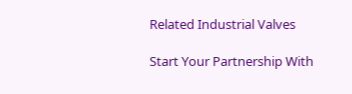Related Industrial Valves

Start Your Partnership With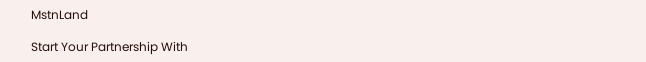MstnLand

Start Your Partnership With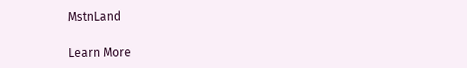MstnLand

Learn More